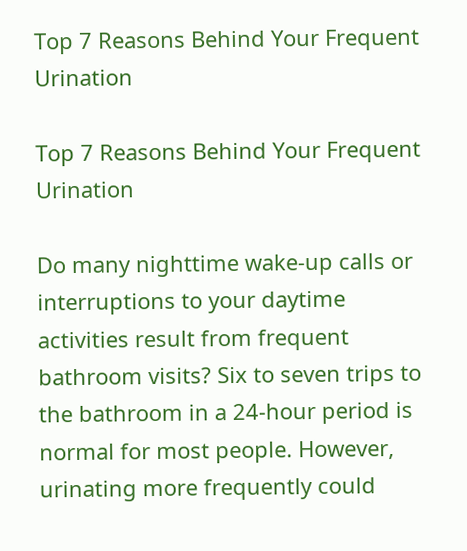Top 7 Reasons Behind Your Frequent Urination

Top 7 Reasons Behind Your Frequent Urination

Do many nighttime wake-up calls or interruptions to your daytime activities result from frequent bathroom visits? Six to seven trips to the bathroom in a 24-hour period is normal for most people. However, urinating more frequently could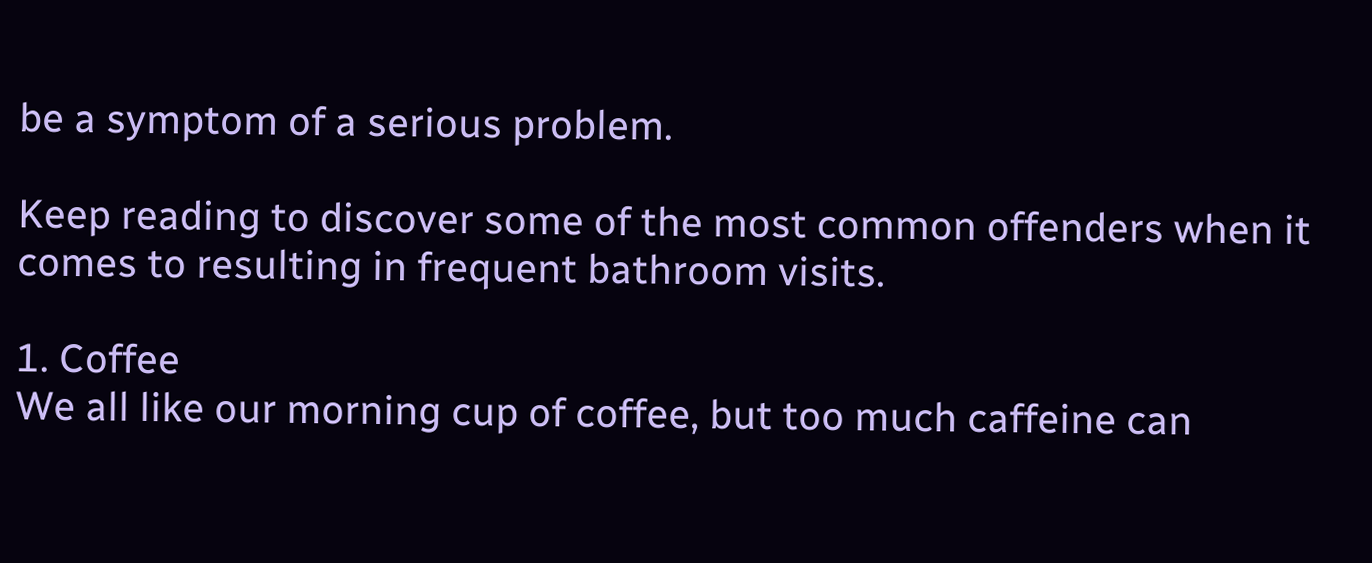be a symptom of a serious problem.

Keep reading to discover some of the most common offenders when it comes to resulting in frequent bathroom visits.

1. Coffee
We all like our morning cup of coffee, but too much caffeine can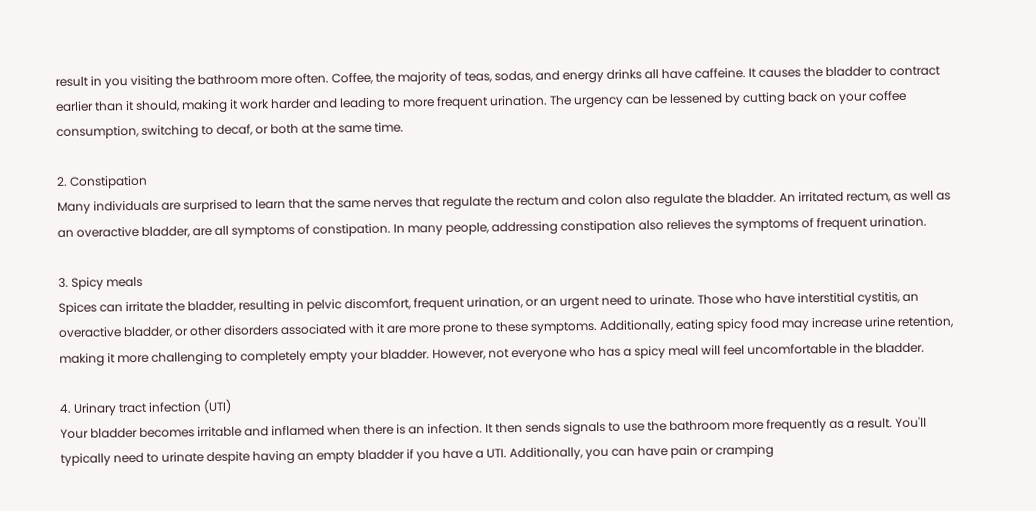result in you visiting the bathroom more often. Coffee, the majority of teas, sodas, and energy drinks all have caffeine. It causes the bladder to contract earlier than it should, making it work harder and leading to more frequent urination. The urgency can be lessened by cutting back on your coffee consumption, switching to decaf, or both at the same time.

2. Constipation
Many individuals are surprised to learn that the same nerves that regulate the rectum and colon also regulate the bladder. An irritated rectum, as well as an overactive bladder, are all symptoms of constipation. In many people, addressing constipation also relieves the symptoms of frequent urination.

3. Spicy meals
Spices can irritate the bladder, resulting in pelvic discomfort, frequent urination, or an urgent need to urinate. Those who have interstitial cystitis, an overactive bladder, or other disorders associated with it are more prone to these symptoms. Additionally, eating spicy food may increase urine retention, making it more challenging to completely empty your bladder. However, not everyone who has a spicy meal will feel uncomfortable in the bladder.

4. Urinary tract infection (UTI)
Your bladder becomes irritable and inflamed when there is an infection. It then sends signals to use the bathroom more frequently as a result. You'll typically need to urinate despite having an empty bladder if you have a UTI. Additionally, you can have pain or cramping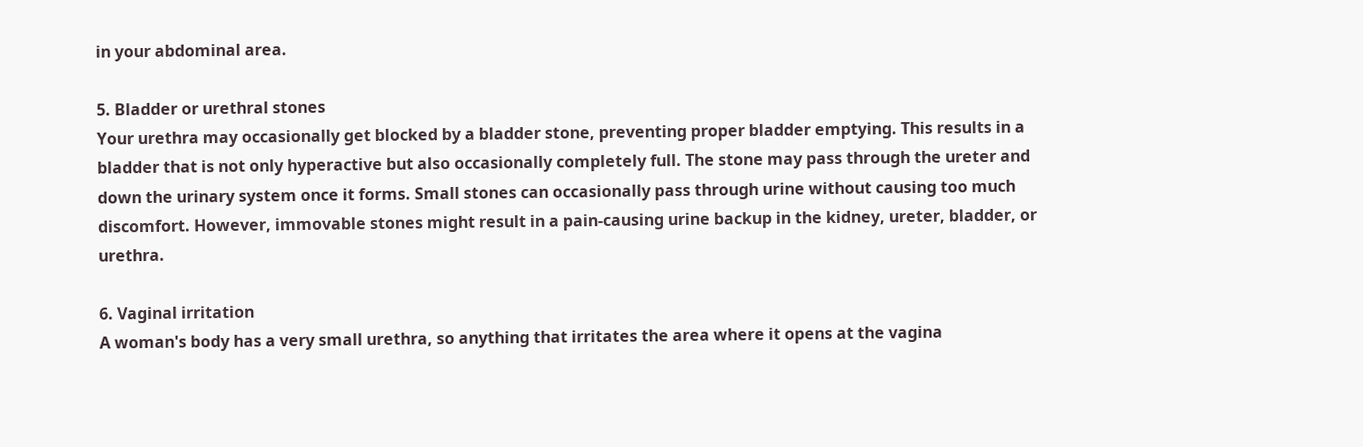in your abdominal area.

5. Bladder or urethral stones
Your urethra may occasionally get blocked by a bladder stone, preventing proper bladder emptying. This results in a bladder that is not only hyperactive but also occasionally completely full. The stone may pass through the ureter and down the urinary system once it forms. Small stones can occasionally pass through urine without causing too much discomfort. However, immovable stones might result in a pain-causing urine backup in the kidney, ureter, bladder, or urethra.

6. Vaginal irritation
A woman's body has a very small urethra, so anything that irritates the area where it opens at the vagina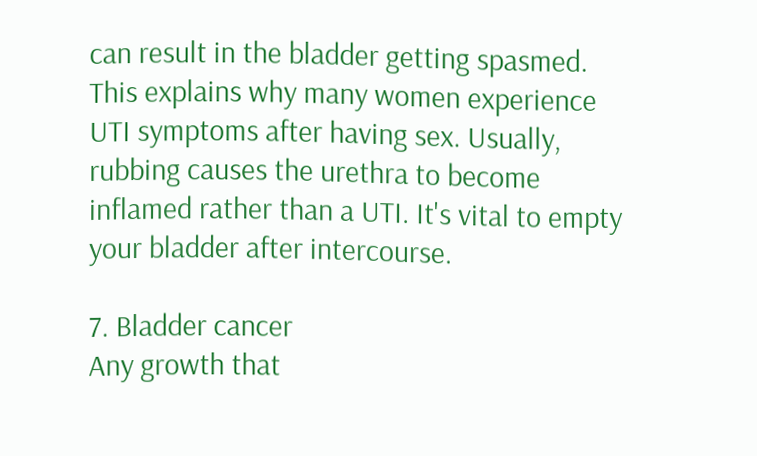can result in the bladder getting spasmed. This explains why many women experience UTI symptoms after having sex. Usually, rubbing causes the urethra to become inflamed rather than a UTI. It's vital to empty your bladder after intercourse.

7. Bladder cancer
Any growth that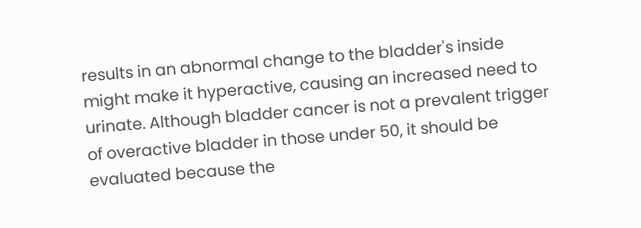results in an abnormal change to the bladder's inside might make it hyperactive, causing an increased need to urinate. Although bladder cancer is not a prevalent trigger of overactive bladder in those under 50, it should be evaluated because the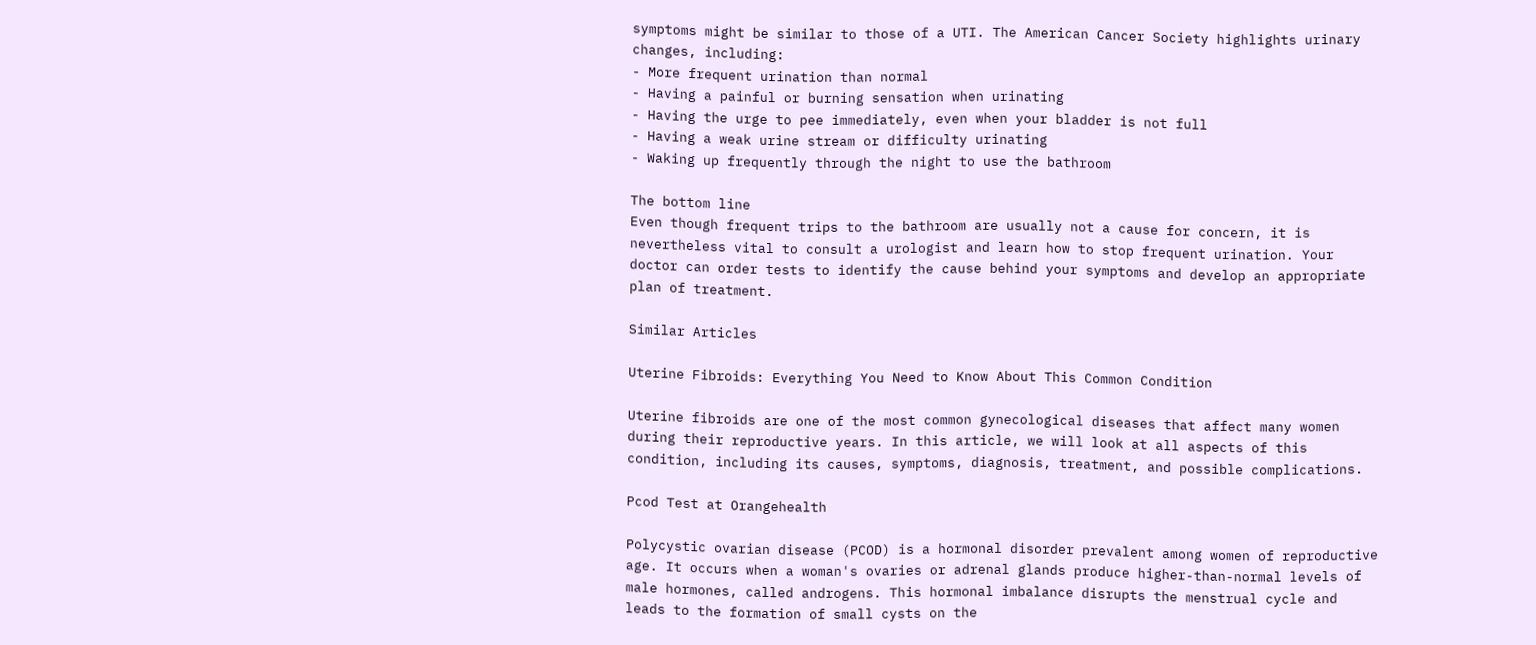symptoms might be similar to those of a UTI. The American Cancer Society highlights urinary changes, including:
- More frequent urination than normal
- Having a painful or burning sensation when urinating
- Having the urge to pee immediately, even when your bladder is not full
- Having a weak urine stream or difficulty urinating
- Waking up frequently through the night to use the bathroom

The bottom line
Even though frequent trips to the bathroom are usually not a cause for concern, it is nevertheless vital to consult a urologist and learn how to stop frequent urination. Your doctor can order tests to identify the cause behind your symptoms and develop an appropriate plan of treatment.

Similar Articles

Uterine Fibroids: Everything You Need to Know About This Common Condition

Uterine fibroids are one of the most common gynecological diseases that affect many women during their reproductive years. In this article, we will look at all aspects of this condition, including its causes, symptoms, diagnosis, treatment, and possible complications.

Pcod Test at Orangehealth

Polycystic ovarian disease (PCOD) is a hormonal disorder prevalent among women of reproductive age. It occurs when a woman's ovaries or adrenal glands produce higher-than-normal levels of male hormones, called androgens. This hormonal imbalance disrupts the menstrual cycle and leads to the formation of small cysts on the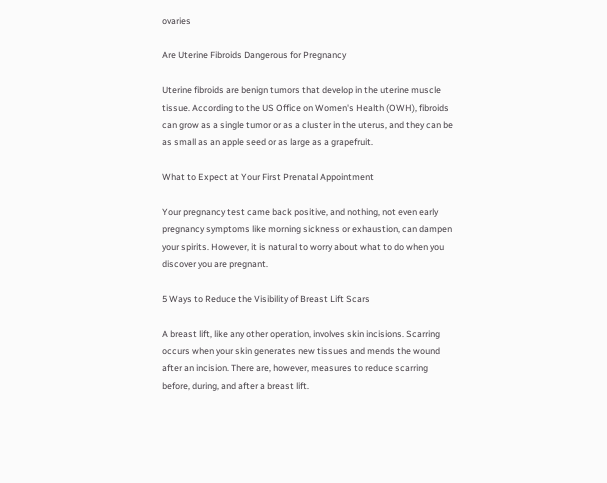ovaries

Are Uterine Fibroids Dangerous for Pregnancy

Uterine fibroids are benign tumors that develop in the uterine muscle tissue. According to the US Office on Women's Health (OWH), fibroids can grow as a single tumor or as a cluster in the uterus, and they can be as small as an apple seed or as large as a grapefruit.

What to Expect at Your First Prenatal Appointment

Your pregnancy test came back positive, and nothing, not even early pregnancy symptoms like morning sickness or exhaustion, can dampen your spirits. However, it is natural to worry about what to do when you discover you are pregnant.

5 Ways to Reduce the Visibility of Breast Lift Scars

A breast lift, like any other operation, involves skin incisions. Scarring occurs when your skin generates new tissues and mends the wound after an incision. There are, however, measures to reduce scarring before, during, and after a breast lift.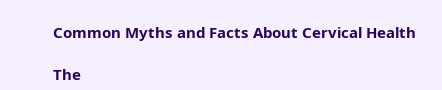Common Myths and Facts About Cervical Health

The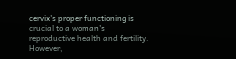cervix's proper functioning is crucial to a woman's reproductive health and fertility. However,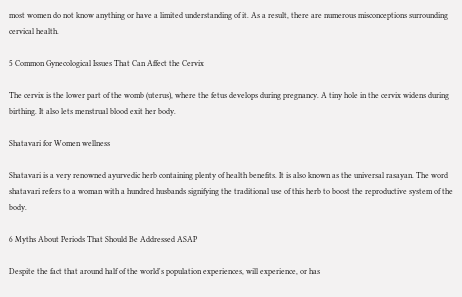most women do not know anything or have a limited understanding of it. As a result, there are numerous misconceptions surrounding cervical health.

5 Common Gynecological Issues That Can Affect the Cervix

The cervix is the lower part of the womb (uterus), where the fetus develops during pregnancy. A tiny hole in the cervix widens during birthing. It also lets menstrual blood exit her body.

Shatavari for Women wellness

Shatavari is a very renowned ayurvedic herb containing plenty of health benefits. It is also known as the universal rasayan. The word shatavari refers to a woman with a hundred husbands signifying the traditional use of this herb to boost the reproductive system of the body.

6 Myths About Periods That Should Be Addressed ASAP

Despite the fact that around half of the world's population experiences, will experience, or has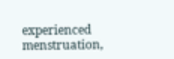experienced menstruation,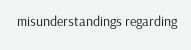misunderstandings regarding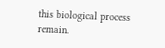this biological process remain.